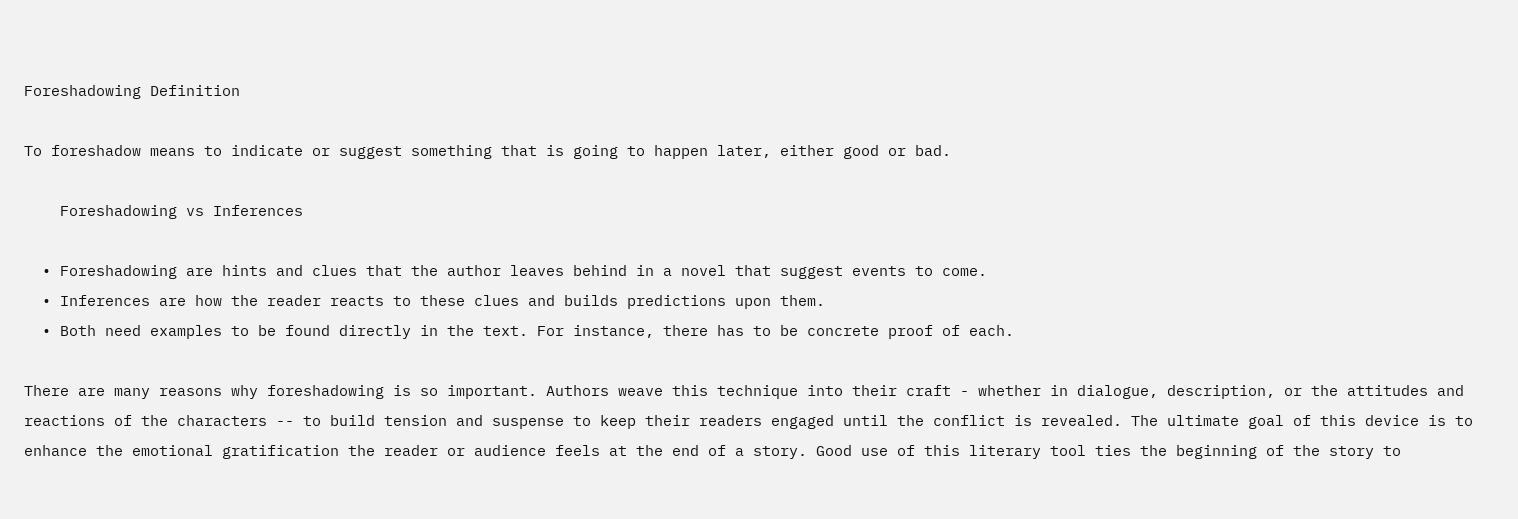Foreshadowing Definition

To foreshadow means to indicate or suggest something that is going to happen later, either good or bad.

    Foreshadowing vs Inferences

  • Foreshadowing are hints and clues that the author leaves behind in a novel that suggest events to come.
  • Inferences are how the reader reacts to these clues and builds predictions upon them.
  • Both need examples to be found directly in the text. For instance, there has to be concrete proof of each.

There are many reasons why foreshadowing is so important. Authors weave this technique into their craft - whether in dialogue, description, or the attitudes and reactions of the characters -- to build tension and suspense to keep their readers engaged until the conflict is revealed. The ultimate goal of this device is to enhance the emotional gratification the reader or audience feels at the end of a story. Good use of this literary tool ties the beginning of the story to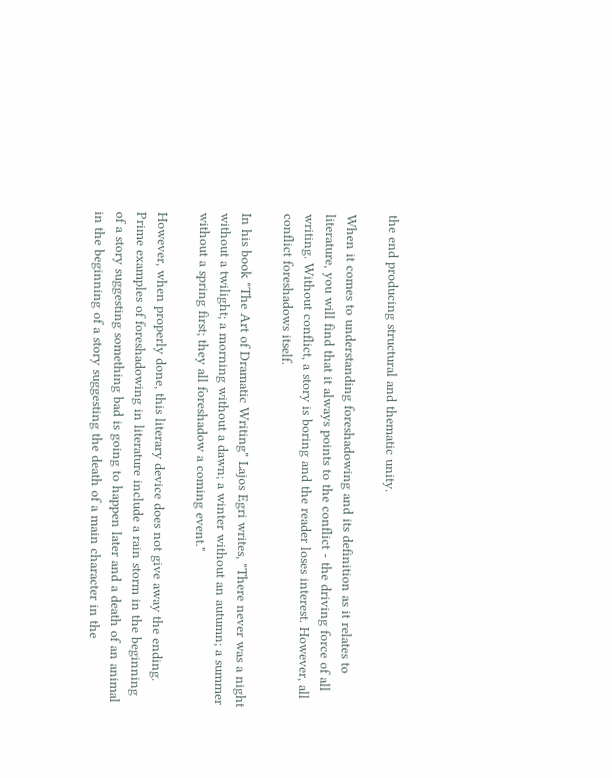the end producing structural and thematic unity.

When it comes to understanding foreshadowing and its definition as it relates to literature, you will find that it always points to the conflict - the driving force of all writing. Without conflict, a story is boring and the reader loses interest. However, all conflict foreshadows itself.

In his book "The Art of Dramatic Writing" Lajos Egri writes, "There never was a night without a twilight; a morning without a dawn; a winter without an autumn; a summer without a spring first; they all foreshadow a coming event."

However, when properly done, this literary device does not give away the ending. Prime examples of foreshadowing in literature include a rain storm in the beginning of a story suggesting something bad is going to happen later and a death of an animal in the beginning of a story suggesting the death of a main character in the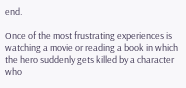end.

Once of the most frustrating experiences is watching a movie or reading a book in which the hero suddenly gets killed by a character who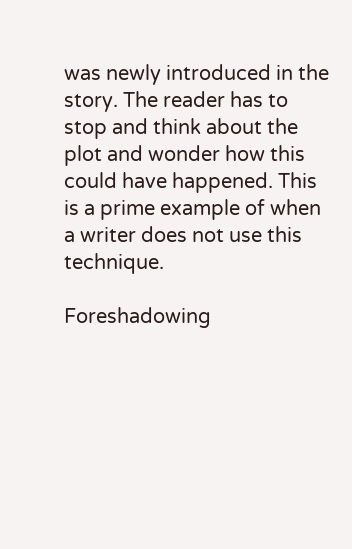was newly introduced in the story. The reader has to stop and think about the plot and wonder how this could have happened. This is a prime example of when a writer does not use this technique.

Foreshadowing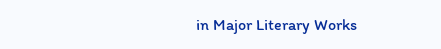in Major Literary Works